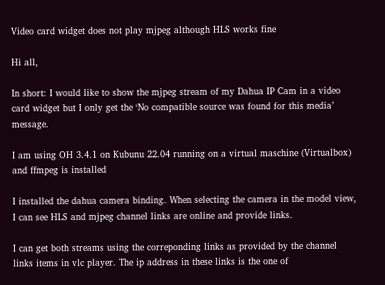Video card widget does not play mjpeg although HLS works fine

Hi all,

In short: I would like to show the mjpeg stream of my Dahua IP Cam in a video card widget but I only get the ‘No compatible source was found for this media’ message.

I am using OH 3.4.1 on Kubunu 22.04 running on a virtual maschine (Virtualbox) and ffmpeg is installed

I installed the dahua camera binding. When selecting the camera in the model view, I can see HLS and mjpeg channel links are online and provide links.

I can get both streams using the correponding links as provided by the channel links items in vlc player. The ip address in these links is the one of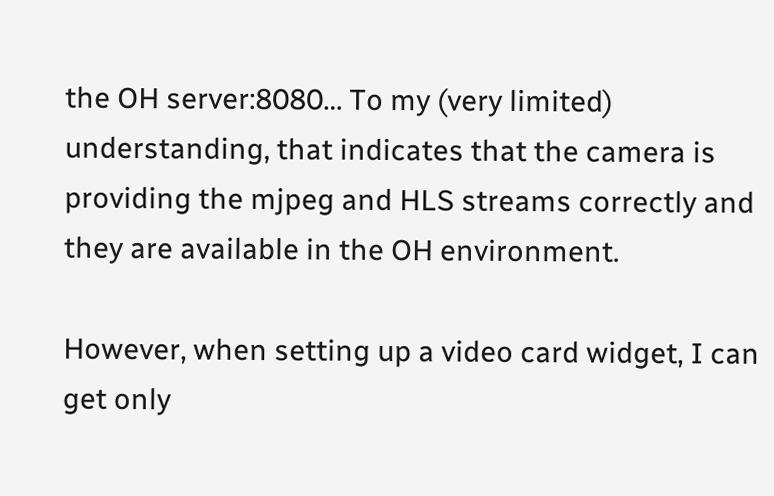the OH server:8080… To my (very limited) understanding, that indicates that the camera is providing the mjpeg and HLS streams correctly and they are available in the OH environment.

However, when setting up a video card widget, I can get only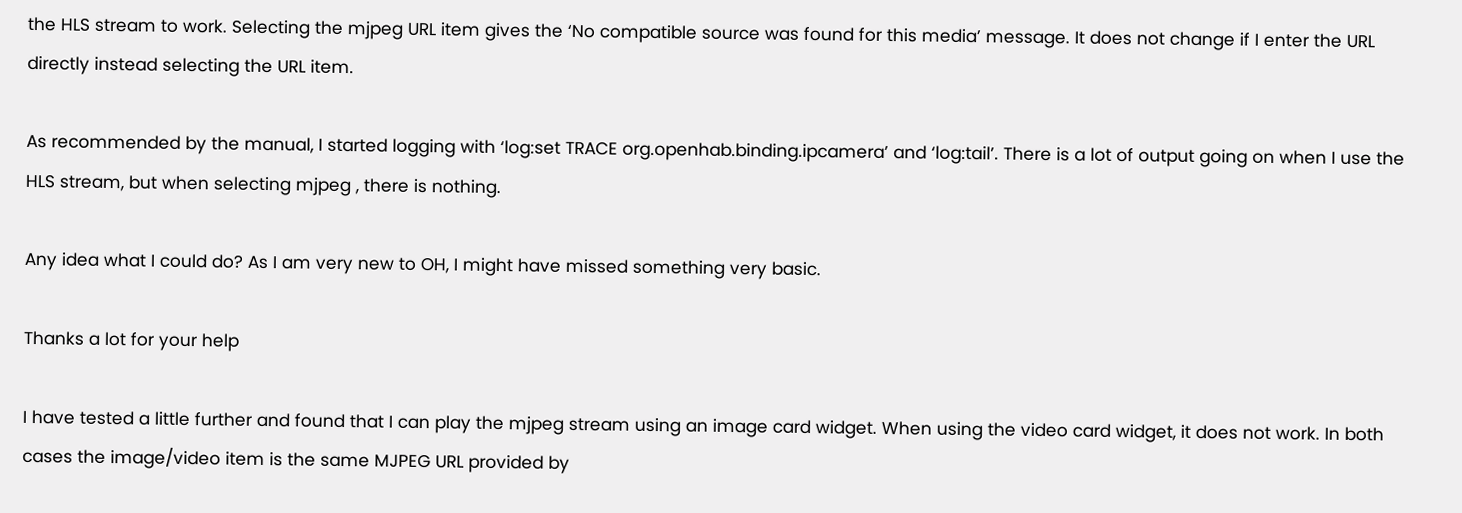the HLS stream to work. Selecting the mjpeg URL item gives the ‘No compatible source was found for this media’ message. It does not change if I enter the URL directly instead selecting the URL item.

As recommended by the manual, I started logging with ‘log:set TRACE org.openhab.binding.ipcamera’ and ‘log:tail’. There is a lot of output going on when I use the HLS stream, but when selecting mjpeg , there is nothing.

Any idea what I could do? As I am very new to OH, I might have missed something very basic.

Thanks a lot for your help

I have tested a little further and found that I can play the mjpeg stream using an image card widget. When using the video card widget, it does not work. In both cases the image/video item is the same MJPEG URL provided by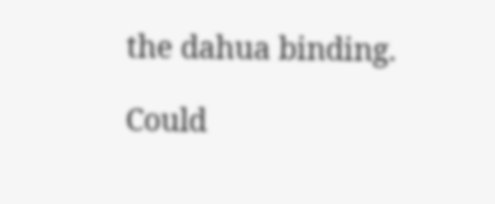the dahua binding.

Could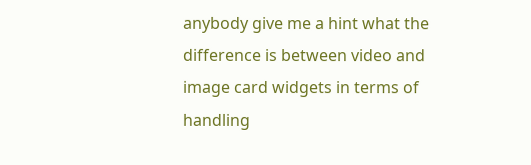anybody give me a hint what the difference is between video and image card widgets in terms of handling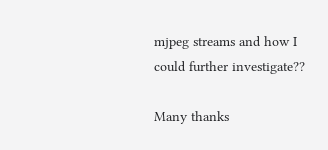mjpeg streams and how I could further investigate??

Many thanks